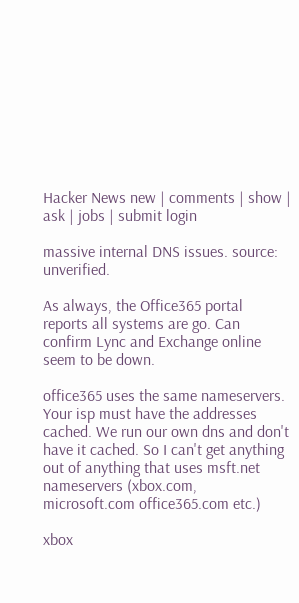Hacker News new | comments | show | ask | jobs | submit login

massive internal DNS issues. source: unverified.

As always, the Office365 portal reports all systems are go. Can confirm Lync and Exchange online seem to be down.

office365 uses the same nameservers. Your isp must have the addresses cached. We run our own dns and don't have it cached. So I can't get anything out of anything that uses msft.net nameservers (xbox.com, microsoft.com office365.com etc.)

xbox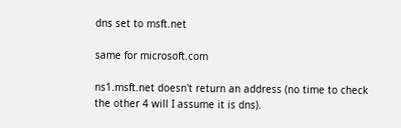dns set to msft.net

same for microsoft.com

ns1.msft.net doesn't return an address (no time to check the other 4 will I assume it is dns).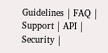Guidelines | FAQ | Support | API | Security |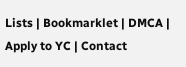Lists | Bookmarklet | DMCA | Apply to YC | Contact